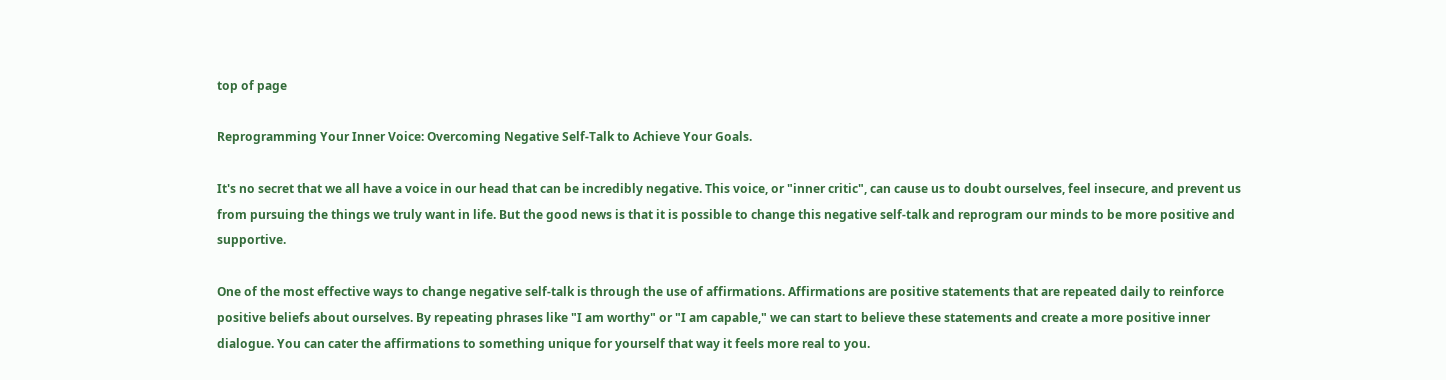top of page

Reprogramming Your Inner Voice: Overcoming Negative Self-Talk to Achieve Your Goals.

It's no secret that we all have a voice in our head that can be incredibly negative. This voice, or "inner critic", can cause us to doubt ourselves, feel insecure, and prevent us from pursuing the things we truly want in life. But the good news is that it is possible to change this negative self-talk and reprogram our minds to be more positive and supportive.

One of the most effective ways to change negative self-talk is through the use of affirmations. Affirmations are positive statements that are repeated daily to reinforce positive beliefs about ourselves. By repeating phrases like "I am worthy" or "I am capable," we can start to believe these statements and create a more positive inner dialogue. You can cater the affirmations to something unique for yourself that way it feels more real to you.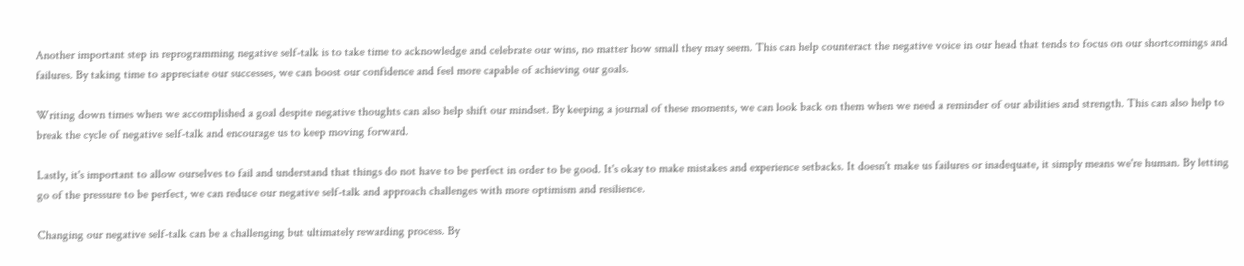Another important step in reprogramming negative self-talk is to take time to acknowledge and celebrate our wins, no matter how small they may seem. This can help counteract the negative voice in our head that tends to focus on our shortcomings and failures. By taking time to appreciate our successes, we can boost our confidence and feel more capable of achieving our goals.

Writing down times when we accomplished a goal despite negative thoughts can also help shift our mindset. By keeping a journal of these moments, we can look back on them when we need a reminder of our abilities and strength. This can also help to break the cycle of negative self-talk and encourage us to keep moving forward.

Lastly, it's important to allow ourselves to fail and understand that things do not have to be perfect in order to be good. It's okay to make mistakes and experience setbacks. It doesn't make us failures or inadequate, it simply means we're human. By letting go of the pressure to be perfect, we can reduce our negative self-talk and approach challenges with more optimism and resilience.

Changing our negative self-talk can be a challenging but ultimately rewarding process. By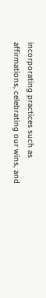incorporating practices such as affirmations, celebrating our wins, and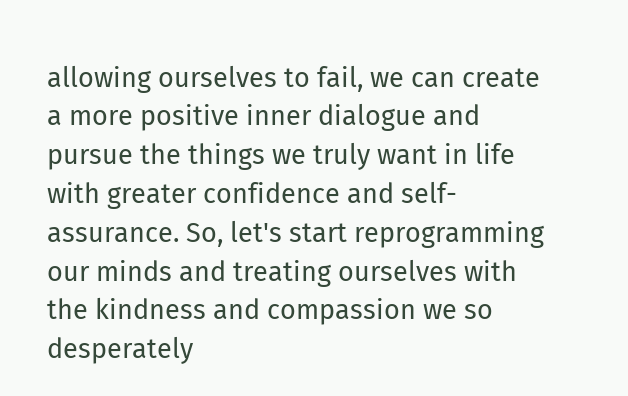allowing ourselves to fail, we can create a more positive inner dialogue and pursue the things we truly want in life with greater confidence and self-assurance. So, let's start reprogramming our minds and treating ourselves with the kindness and compassion we so desperately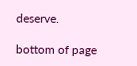deserve.

bottom of page